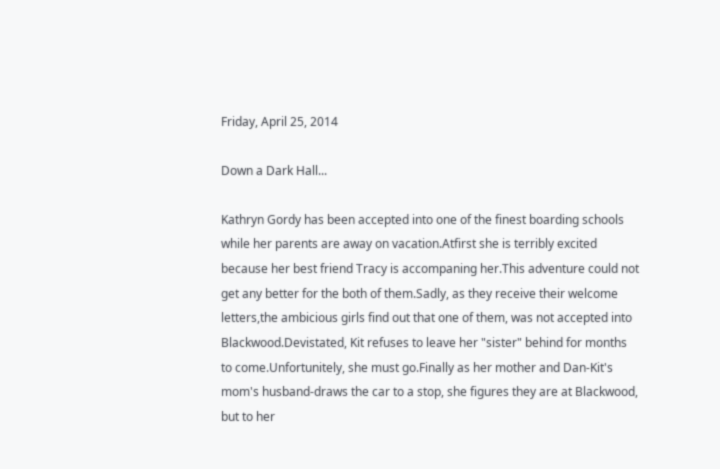Friday, April 25, 2014

Down a Dark Hall...

Kathryn Gordy has been accepted into one of the finest boarding schools while her parents are away on vacation.Atfirst she is terribly excited because her best friend Tracy is accompaning her.This adventure could not get any better for the both of them.Sadly, as they receive their welcome letters,the ambicious girls find out that one of them, was not accepted into Blackwood.Devistated, Kit refuses to leave her "sister" behind for months to come.Unfortunitely, she must go.Finally as her mother and Dan-Kit's mom's husband-draws the car to a stop, she figures they are at Blackwood, but to her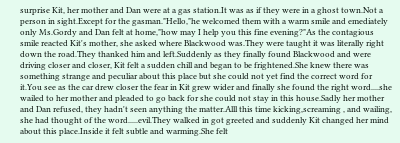surprise Kit, her mother and Dan were at a gas station.It was as if they were in a ghost town.Not a person in sight.Except for the gasman."Hello,"he welcomed them with a warm smile and emediately only Ms.Gordy and Dan felt at home,"how may I help you this fine evening?"As the contagious smile reacted Kit's mother, she asked where Blackwood was.They were taught it was literally right down the road.They thanked him and left.Suddenly as they finally found Blackwood and were driving closer and closer, Kit felt a sudden chill and began to be frightened.She knew there was something strange and peculiar about this place but she could not yet find the correct word for it.You see as the car drew closer the fear in Kit grew wider and finally she found the right word....she wailed to her mother and pleaded to go back for she could not stay in this house.Sadly her mother and Dan refused, they hadn't seen anything the matter.Alll this time kicking,screaming , and wailing, she had thought of the word.....evil.They walked in got greeted and suddenly Kit changed her mind about this place.Inside it felt subtle and warming.She felt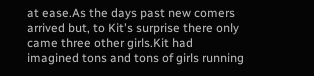at ease.As the days past new comers arrived but, to Kit's surprise there only came three other girls.Kit had imagined tons and tons of girls running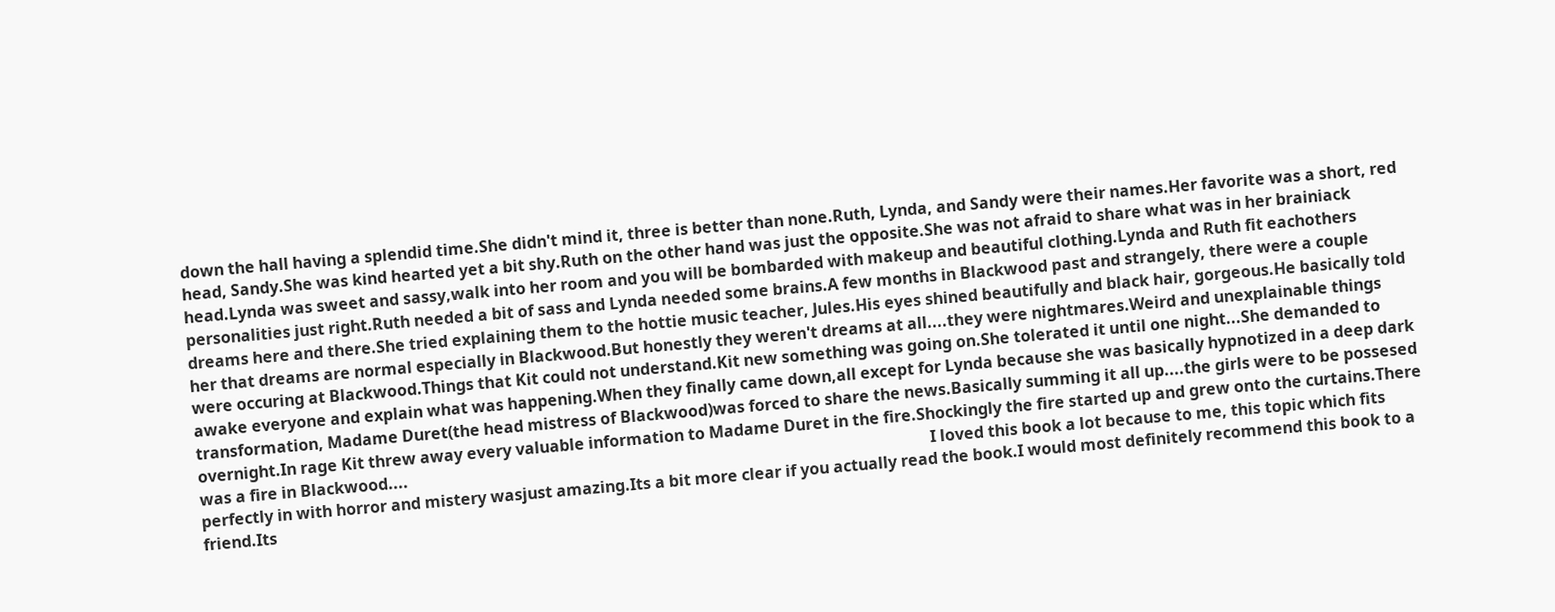down the hall having a splendid time.She didn't mind it, three is better than none.Ruth, Lynda, and Sandy were their names.Her favorite was a short, red head, Sandy.She was kind hearted yet a bit shy.Ruth on the other hand was just the opposite.She was not afraid to share what was in her brainiack head.Lynda was sweet and sassy,walk into her room and you will be bombarded with makeup and beautiful clothing.Lynda and Ruth fit eachothers personalities just right.Ruth needed a bit of sass and Lynda needed some brains.A few months in Blackwood past and strangely, there were a couple dreams here and there.She tried explaining them to the hottie music teacher, Jules.His eyes shined beautifully and black hair, gorgeous.He basically told her that dreams are normal especially in Blackwood.But honestly they weren't dreams at all....they were nightmares.Weird and unexplainable things were occuring at Blackwood.Things that Kit could not understand.Kit new something was going on.She tolerated it until one night...She demanded to awake everyone and explain what was happening.When they finally came down,all except for Lynda because she was basically hypnotized in a deep dark transformation, Madame Duret(the head mistress of Blackwood)was forced to share the news.Basically summing it all up....the girls were to be possesed overnight.In rage Kit threw away every valuable information to Madame Duret in the fire.Shockingly the fire started up and grew onto the curtains.There was a fire in Blackwood....                                                                                                                                   I loved this book a lot because to me, this topic which fits perfectly in with horror and mistery wasjust amazing.Its a bit more clear if you actually read the book.I would most definitely recommend this book to a friend.Its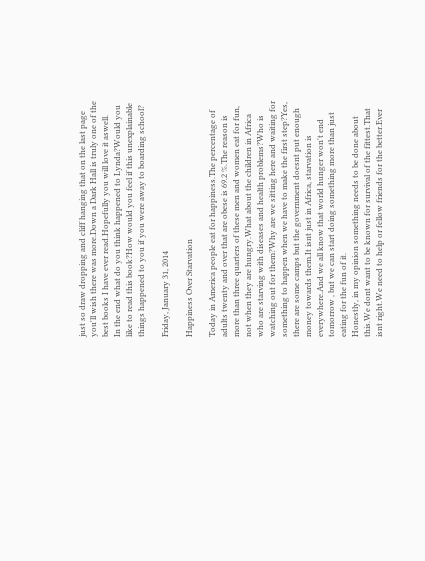just so draw dropping and cliff hanging that on the last page you'll wish there was more.Down a Dark Hall is truly one of the best books I have ever read.Hopefully you will love it aswell.                                                                                                                                           In the end what do you think happened to Lynda?Would you like to read this book?How would you feel if this unexplainable things happened to you if you were away to boarding school?

Friday, January 31, 2014

Happiness Over Starvation

Today in America people eat for happiness.The percentage of adults twenty and over that are obese is 69.2 %.The reason is more than three quarters of these men and women eat for fun, not when they are hungry.What about the children in Africa who are starving with diseases and health problems?Who is watching out for them?Why are we sitting here and waiting for something to happen when we have to make the first step?Yes, there are some camps but the government doesnt put enough money towards them.It isnt just in Africa, starvation is everywhere.And we all know that world hunger won't end tomorrow , but we can start doing something more than just eating for the fun of it.                                                                                                                                                                                                                                                                        Honestly, in my opinion something needs to be done about this.We dont want to be known for survival of the fittest.That isnt right.We need to help or fellow friends for the better.Ever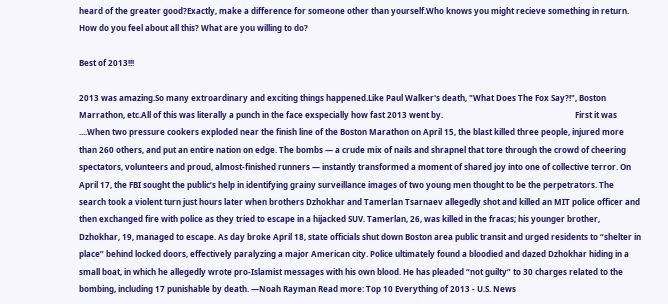heard of the greater good?Exactly, make a difference for someone other than yourself.Who knows you might recieve something in return.                                                            How do you feel about all this? What are you willing to do?

Best of 2013!!!

2013 was amazing.So many extroardinary and exciting things happened.Like Paul Walker's death, "What Does The Fox Say?!", Boston Marrathon, etc.All of this was literally a punch in the face exspecially how fast 2013 went by.                                                                  First it was ....When two pressure cookers exploded near the finish line of the Boston Marathon on April 15, the blast killed three people, injured more than 260 others, and put an entire nation on edge. The bombs — a crude mix of nails and shrapnel that tore through the crowd of cheering spectators, volunteers and proud, almost-finished runners — instantly transformed a moment of shared joy into one of collective terror. On April 17, the FBI sought the public’s help in identifying grainy surveillance images of two young men thought to be the perpetrators. The search took a violent turn just hours later when brothers Dzhokhar and Tamerlan Tsarnaev allegedly shot and killed an MIT police officer and then exchanged fire with police as they tried to escape in a hijacked SUV. Tamerlan, 26, was killed in the fracas; his younger brother, Dzhokhar, 19, managed to escape. As day broke April 18, state officials shut down Boston area public transit and urged residents to “shelter in place” behind locked doors, effectively paralyzing a major American city. Police ultimately found a bloodied and dazed Dzhokhar hiding in a small boat, in which he allegedly wrote pro-Islamist messages with his own blood. He has pleaded “not guilty” to 30 charges related to the bombing, including 17 punishable by death. —Noah Rayman Read more: Top 10 Everything of 2013 - U.S. News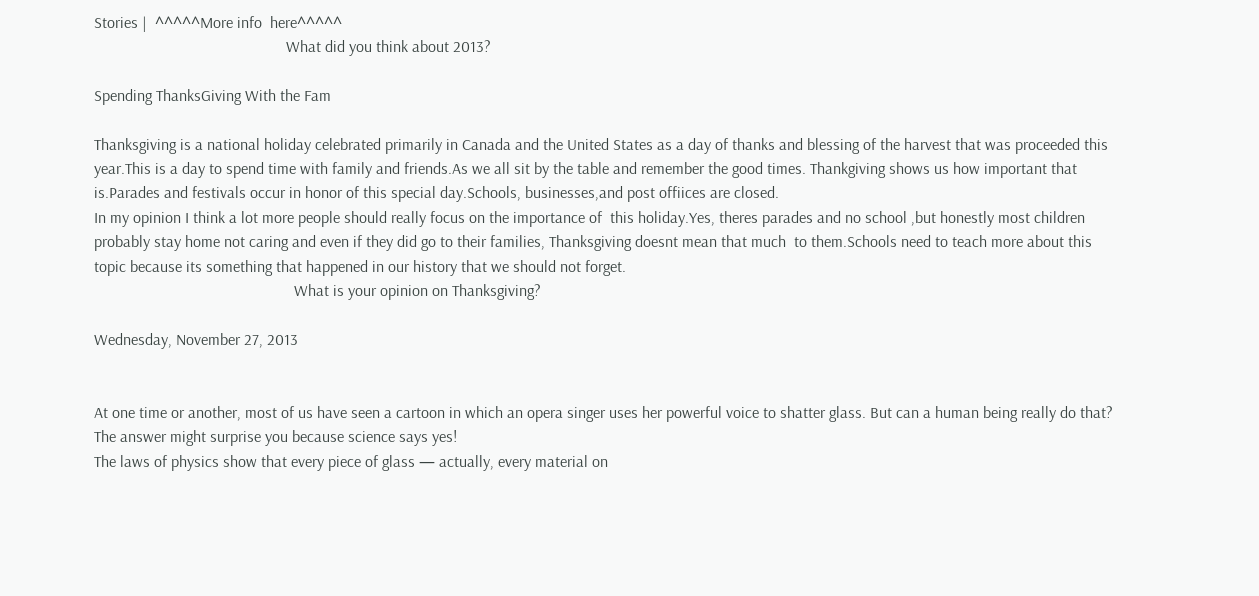Stories |  ^^^^^More info  here^^^^^
                                                What did you think about 2013?

Spending ThanksGiving With the Fam

Thanksgiving is a national holiday celebrated primarily in Canada and the United States as a day of thanks and blessing of the harvest that was proceeded this year.This is a day to spend time with family and friends.As we all sit by the table and remember the good times. Thankgiving shows us how important that is.Parades and festivals occur in honor of this special day.Schools, businesses,and post offiices are closed.                                                                                           In my opinion I think a lot more people should really focus on the importance of  this holiday.Yes, theres parades and no school ,but honestly most children probably stay home not caring and even if they did go to their families, Thanksgiving doesnt mean that much  to them.Schools need to teach more about this topic because its something that happened in our history that we should not forget.
                                                  What is your opinion on Thanksgiving?

Wednesday, November 27, 2013


At one time or another, most of us have seen a cartoon in which an opera singer uses her powerful voice to shatter glass. But can a human being really do that? The answer might surprise you because science says yes!
The laws of physics show that every piece of glass — actually, every material on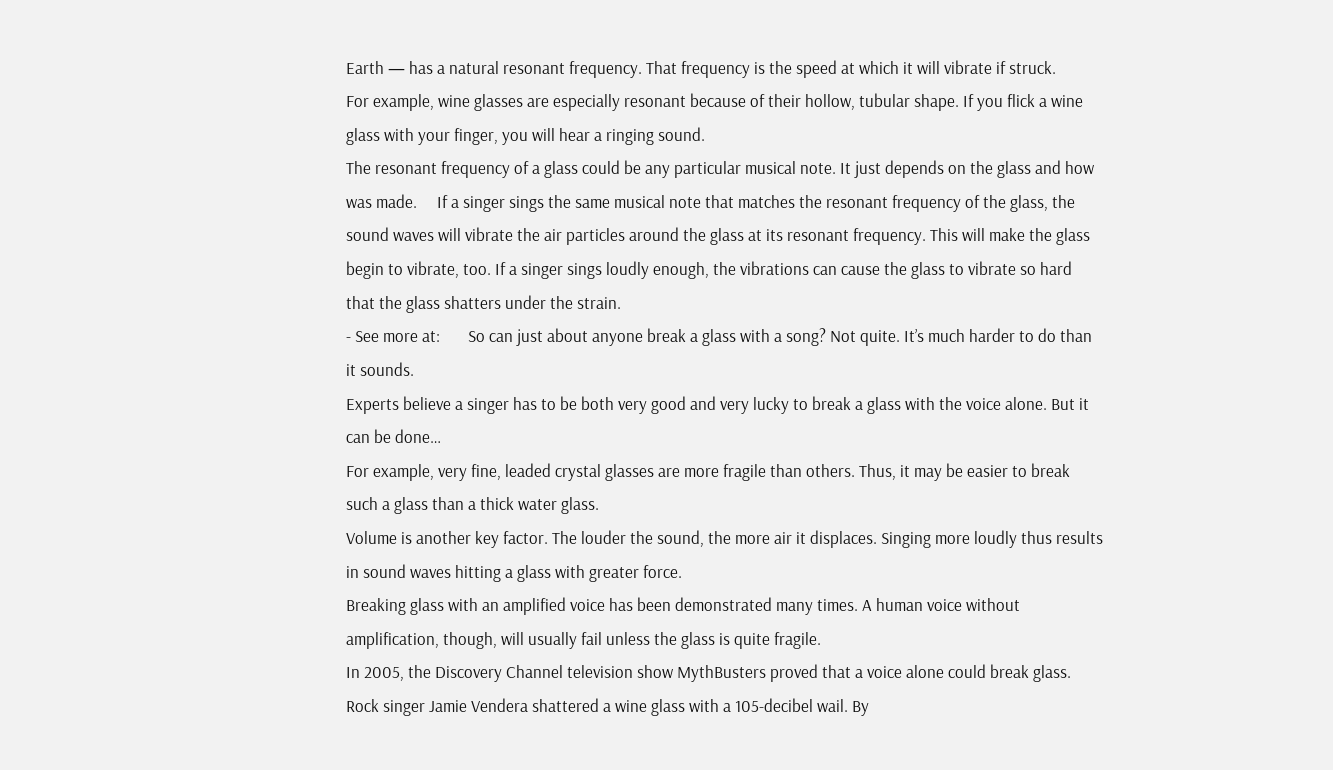Earth — has a natural resonant frequency. That frequency is the speed at which it will vibrate if struck.
For example, wine glasses are especially resonant because of their hollow, tubular shape. If you flick a wine glass with your finger, you will hear a ringing sound.
The resonant frequency of a glass could be any particular musical note. It just depends on the glass and how was made.     If a singer sings the same musical note that matches the resonant frequency of the glass, the sound waves will vibrate the air particles around the glass at its resonant frequency. This will make the glass begin to vibrate, too. If a singer sings loudly enough, the vibrations can cause the glass to vibrate so hard that the glass shatters under the strain.
- See more at:       So can just about anyone break a glass with a song? Not quite. It’s much harder to do than it sounds.
Experts believe a singer has to be both very good and very lucky to break a glass with the voice alone. But it can be done…
For example, very fine, leaded crystal glasses are more fragile than others. Thus, it may be easier to break such a glass than a thick water glass.
Volume is another key factor. The louder the sound, the more air it displaces. Singing more loudly thus results in sound waves hitting a glass with greater force.
Breaking glass with an amplified voice has been demonstrated many times. A human voice without amplification, though, will usually fail unless the glass is quite fragile.
In 2005, the Discovery Channel television show MythBusters proved that a voice alone could break glass. Rock singer Jamie Vendera shattered a wine glass with a 105-decibel wail. By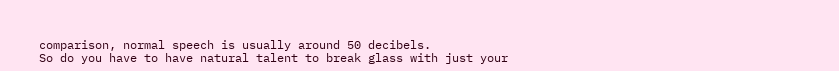comparison, normal speech is usually around 50 decibels.
So do you have to have natural talent to break glass with just your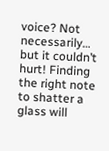voice? Not necessarily… but it couldn’t hurt! Finding the right note to shatter a glass will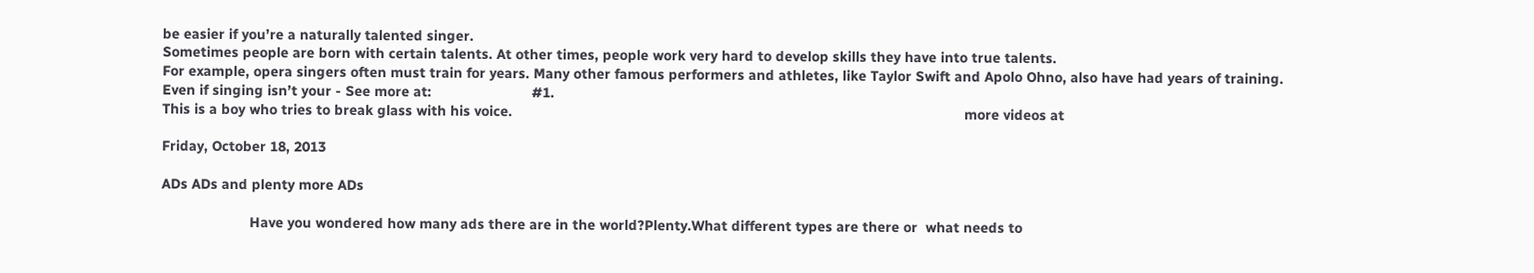be easier if you’re a naturally talented singer.
Sometimes people are born with certain talents. At other times, people work very hard to develop skills they have into true talents.
For example, opera singers often must train for years. Many other famous performers and athletes, like Taylor Swift and Apolo Ohno, also have had years of training.
Even if singing isn’t your - See more at:                         #1.
This is a boy who tries to break glass with his voice.                                                                                                                 more videos at

Friday, October 18, 2013

ADs ADs and plenty more ADs

                      Have you wondered how many ads there are in the world?Plenty.What different types are there or  what needs to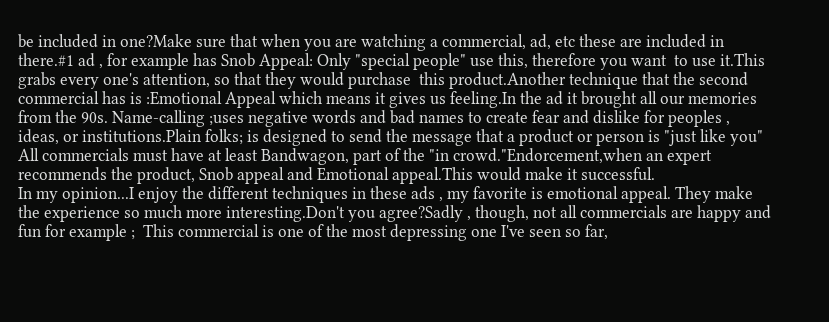be included in one?Make sure that when you are watching a commercial, ad, etc these are included in there.#1 ad , for example has Snob Appeal: Only "special people" use this, therefore you want  to use it.This grabs every one's attention, so that they would purchase  this product.Another technique that the second commercial has is :Emotional Appeal which means it gives us feeling.In the ad it brought all our memories from the 90s. Name-calling ;uses negative words and bad names to create fear and dislike for peoples , ideas, or institutions.Plain folks; is designed to send the message that a product or person is "just like you" All commercials must have at least Bandwagon, part of the "in crowd."Endorcement,when an expert recommends the product, Snob appeal and Emotional appeal.This would make it successful.                                                                                                                                                                     In my opinion...I enjoy the different techniques in these ads , my favorite is emotional appeal. They make the experience so much more interesting.Don't you agree?Sadly , though, not all commercials are happy and fun for example ;  This commercial is one of the most depressing one I've seen so far,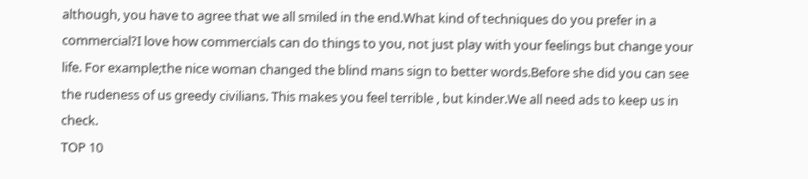although, you have to agree that we all smiled in the end.What kind of techniques do you prefer in a commercial?I love how commercials can do things to you, not just play with your feelings but change your life. For example;the nice woman changed the blind mans sign to better words.Before she did you can see the rudeness of us greedy civilians. This makes you feel terrible , but kinder.We all need ads to keep us in check.                                                                                                                                                                                                                                                                                                                                                                                                                                                                                                     TOP 10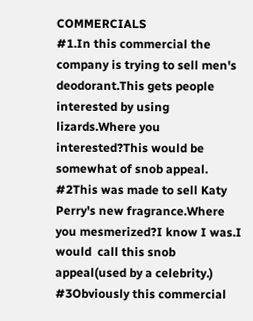COMMERCIALS                                                                                                                       #1.In this commercial the company is trying to sell men's deodorant.This gets people interested by using lizards.Where you interested?This would be   somewhat of snob appeal.                                                                         #2This was made to sell Katy Perry's new fragrance.Where you mesmerized?I know I was.I would  call this snob appeal(used by a celebrity.)                                                                                                                                                  #3Obviously this commercial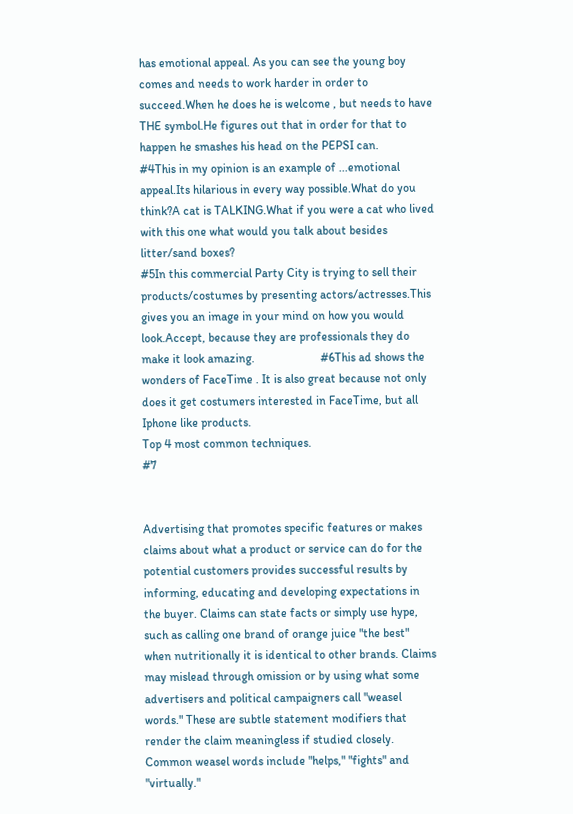has emotional appeal. As you can see the young boy comes and needs to work harder in order to succeed.When he does he is welcome , but needs to have THE symbol.He figures out that in order for that to happen he smashes his head on the PEPSI can.                                                                        #4This in my opinion is an example of ...emotional appeal.Its hilarious in every way possible.What do you think?A cat is TALKING.What if you were a cat who lived with this one what would you talk about besides litter/sand boxes?                                                                                                                              #5In this commercial Party City is trying to sell their products/costumes by presenting actors/actresses.This gives you an image in your mind on how you would look.Accept, because they are professionals they do make it look amazing.                      #6This ad shows the wonders of FaceTime . It is also great because not only does it get costumers interested in FaceTime, but all Iphone like products.                                                                                                Top 4 most common techniques.                                                                                                                #7


Advertising that promotes specific features or makes claims about what a product or service can do for the potential customers provides successful results by informing, educating and developing expectations in the buyer. Claims can state facts or simply use hype, such as calling one brand of orange juice "the best" when nutritionally it is identical to other brands. Claims may mislead through omission or by using what some advertisers and political campaigners call "weasel words." These are subtle statement modifiers that render the claim meaningless if studied closely. Common weasel words include "helps," "fights" and "virtually."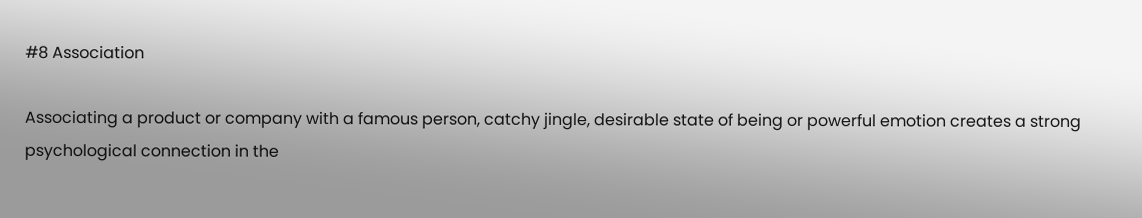#8 Association

Associating a product or company with a famous person, catchy jingle, desirable state of being or powerful emotion creates a strong psychological connection in the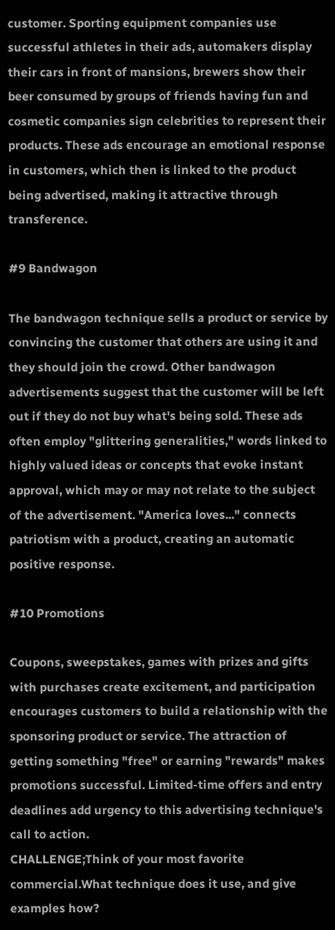customer. Sporting equipment companies use successful athletes in their ads, automakers display their cars in front of mansions, brewers show their beer consumed by groups of friends having fun and cosmetic companies sign celebrities to represent their products. These ads encourage an emotional response in customers, which then is linked to the product being advertised, making it attractive through transference.

#9 Bandwagon

The bandwagon technique sells a product or service by convincing the customer that others are using it and they should join the crowd. Other bandwagon advertisements suggest that the customer will be left out if they do not buy what's being sold. These ads often employ "glittering generalities," words linked to highly valued ideas or concepts that evoke instant approval, which may or may not relate to the subject of the advertisement. "America loves..." connects patriotism with a product, creating an automatic positive response.

#10 Promotions

Coupons, sweepstakes, games with prizes and gifts with purchases create excitement, and participation encourages customers to build a relationship with the sponsoring product or service. The attraction of getting something "free" or earning "rewards" makes promotions successful. Limited-time offers and entry deadlines add urgency to this advertising technique's call to action.                                                                                                                             CHALLENGE;Think of your most favorite commercial.What technique does it use, and give examples how?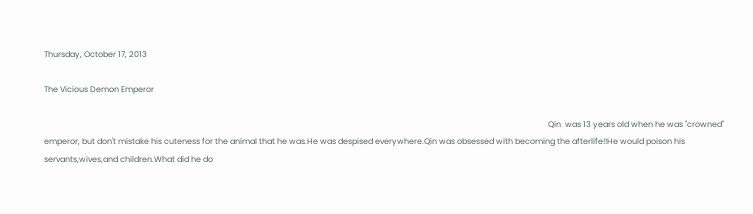Thursday, October 17, 2013

The Vicious Demon Emperor

                                                                                                                                                                                                                                                            Qin  was 13 years old when he was "crowned" emperor, but don't mistake his cuteness for the animal that he was.He was despised everywhere.Qin was obsessed with becoming the afterlife!!He would poison his servants,wives,and children.What did he do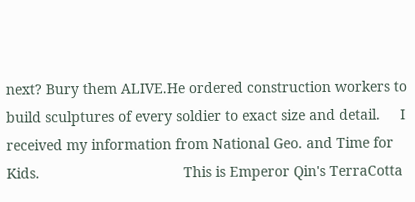next? Bury them ALIVE.He ordered construction workers to build sculptures of every soldier to exact size and detail.     I received my information from National Geo. and Time for Kids.                                    This is Emperor Qin's TerraCotta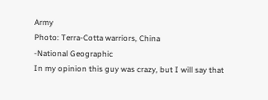Army                                                                                                                                                                                                                                                                                                                                                                                                                            Photo: Terra-Cotta warriors, China                                                                                 -National Geographic                                                                                                                                                                                                                                                                                                                                                     In my opinion this guy was crazy, but I will say that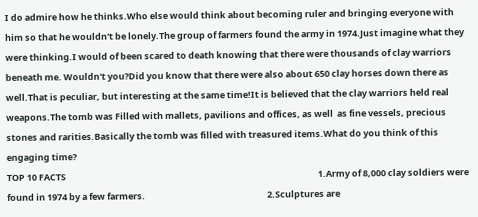I do admire how he thinks.Who else would think about becoming ruler and bringing everyone with him so that he wouldn't be lonely.The group of farmers found the army in 1974.Just imagine what they were thinking.I would of been scared to death knowing that there were thousands of clay warriors beneath me. Wouldn't you?Did you know that there were also about 650 clay horses down there as well.That is peculiar, but interesting at the same time!It is believed that the clay warriors held real weapons.The tomb was Filled with mallets, pavilions and offices, as well  as fine vessels, precious stones and rarities.Basically the tomb was filled with treasured items.What do you think of this engaging time?                                                                                                                                                                                                                       TOP 10 FACTS                                                                                                                              1.Army of 8,000 clay soldiers were found in 1974 by a few farmers.                                                             2.Sculptures are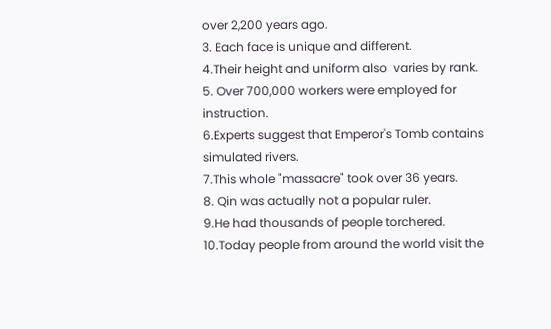over 2,200 years ago.                                                                                                         3. Each face is unique and different.                                                                                                               4.Their height and uniform also  varies by rank.                                                                                             5. Over 700,000 workers were employed for instruction.                                                                               6.Experts suggest that Emperor's Tomb contains simulated rivers.                                                                 7.This whole "massacre" took over 36 years.                                                                                               8. Qin was actually not a popular ruler.                                                                                                         9.He had thousands of people torchered.                                                                                                    10.Today people from around the world visit the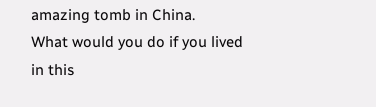amazing tomb in China.                                                             What would you do if you lived in this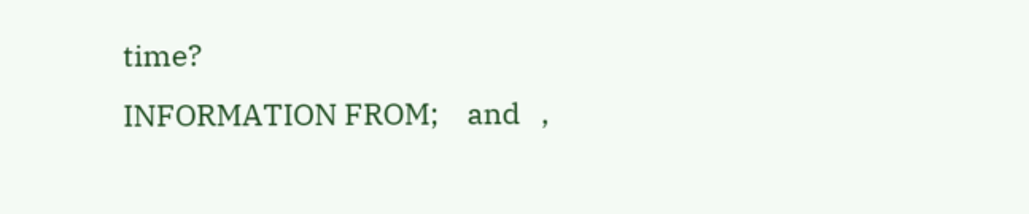time?                                                                                                   INFORMATION FROM;    and   ,